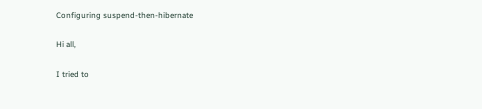Configuring suspend-then-hibernate

Hi all,

I tried to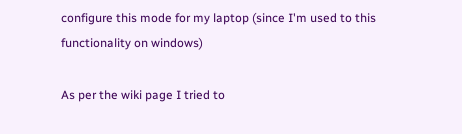configure this mode for my laptop (since I'm used to this functionality on windows)

As per the wiki page I tried to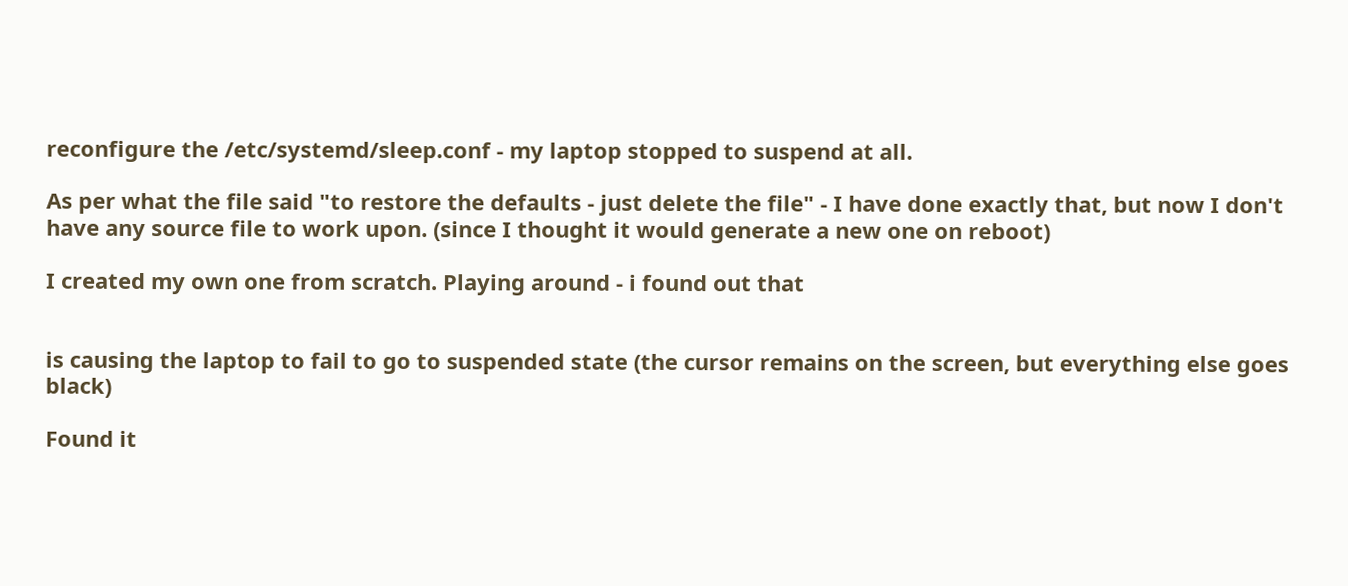reconfigure the /etc/systemd/sleep.conf - my laptop stopped to suspend at all.

As per what the file said "to restore the defaults - just delete the file" - I have done exactly that, but now I don't have any source file to work upon. (since I thought it would generate a new one on reboot)

I created my own one from scratch. Playing around - i found out that


is causing the laptop to fail to go to suspended state (the cursor remains on the screen, but everything else goes black)

Found it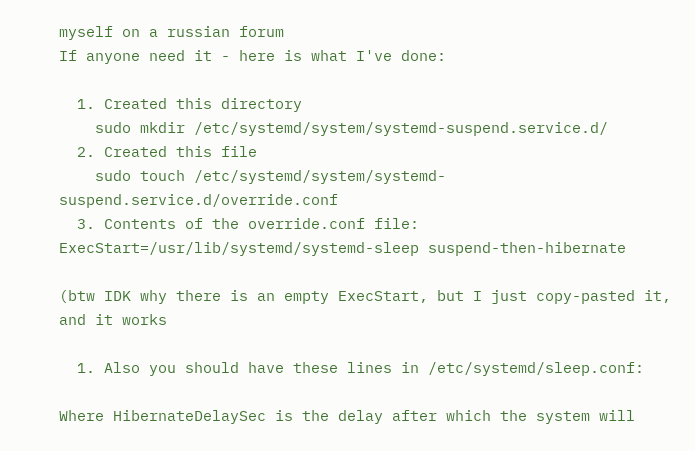myself on a russian forum
If anyone need it - here is what I've done:

  1. Created this directory
    sudo mkdir /etc/systemd/system/systemd-suspend.service.d/
  2. Created this file
    sudo touch /etc/systemd/system/systemd-suspend.service.d/override.conf
  3. Contents of the override.conf file:
ExecStart=/usr/lib/systemd/systemd-sleep suspend-then-hibernate

(btw IDK why there is an empty ExecStart, but I just copy-pasted it, and it works

  1. Also you should have these lines in /etc/systemd/sleep.conf:

Where HibernateDelaySec is the delay after which the system will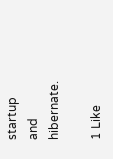startup and hibernate.

1 Like